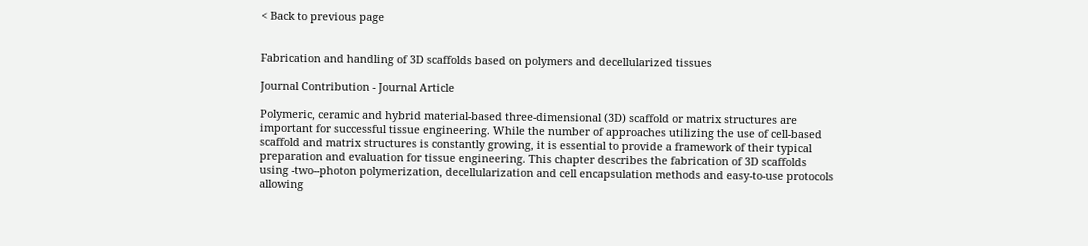< Back to previous page


Fabrication and handling of 3D scaffolds based on polymers and decellularized tissues

Journal Contribution - Journal Article

Polymeric, ceramic and hybrid material-based three-dimensional (3D) scaffold or matrix structures are important for successful tissue engineering. While the number of approaches utilizing the use of cell-based scaffold and matrix structures is constantly growing, it is essential to provide a framework of their typical preparation and evaluation for tissue engineering. This chapter describes the fabrication of 3D scaffolds using -two--photon polymerization, decellularization and cell encapsulation methods and easy-to-use protocols allowing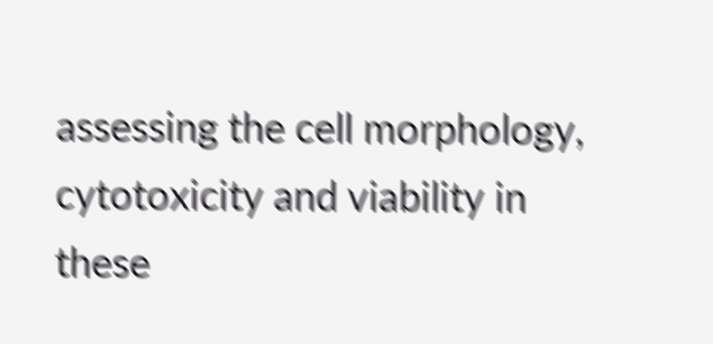assessing the cell morphology, cytotoxicity and viability in these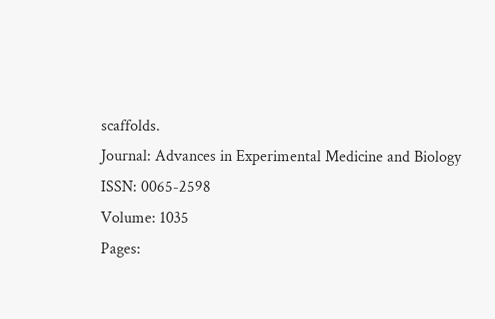scaffolds.
Journal: Advances in Experimental Medicine and Biology
ISSN: 0065-2598
Volume: 1035
Pages: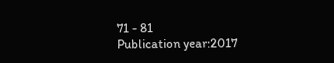71 - 81
Publication year:2017